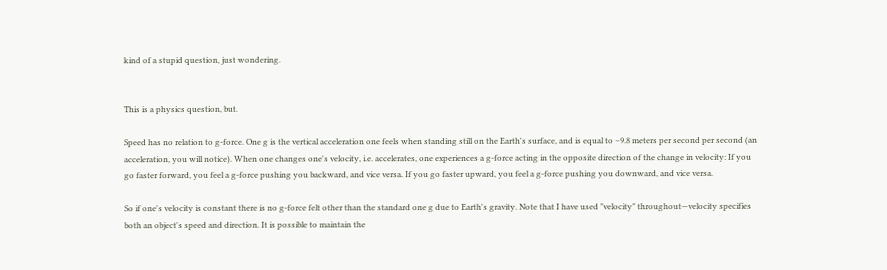kind of a stupid question, just wondering.


This is a physics question, but.

Speed has no relation to g-force. One g is the vertical acceleration one feels when standing still on the Earth's surface, and is equal to –9.8 meters per second per second (an acceleration, you will notice). When one changes one's velocity, i.e. accelerates, one experiences a g-force acting in the opposite direction of the change in velocity: If you go faster forward, you feel a g-force pushing you backward, and vice versa. If you go faster upward, you feel a g-force pushing you downward, and vice versa.

So if one's velocity is constant there is no g-force felt other than the standard one g due to Earth's gravity. Note that I have used "velocity" throughout—velocity specifies both an object's speed and direction. It is possible to maintain the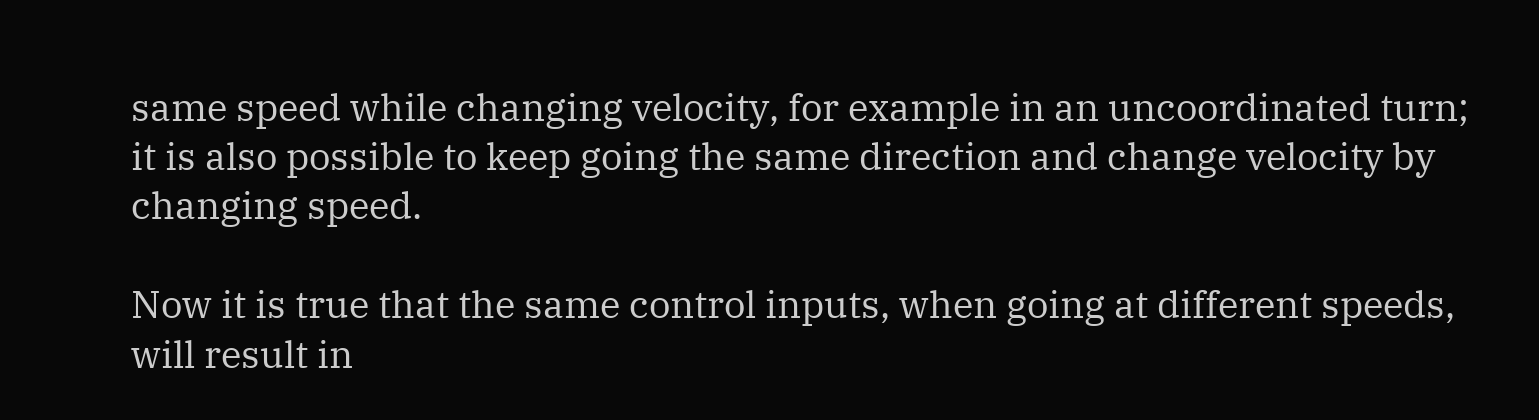same speed while changing velocity, for example in an uncoordinated turn; it is also possible to keep going the same direction and change velocity by changing speed.

Now it is true that the same control inputs, when going at different speeds, will result in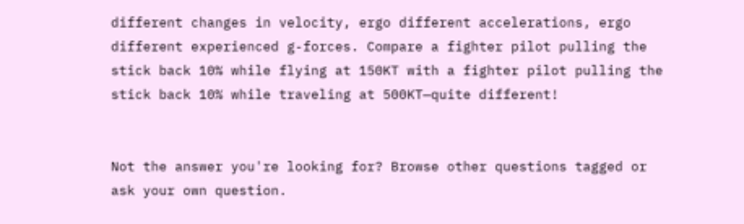different changes in velocity, ergo different accelerations, ergo different experienced g-forces. Compare a fighter pilot pulling the stick back 10% while flying at 150KT with a fighter pilot pulling the stick back 10% while traveling at 500KT—quite different!


Not the answer you're looking for? Browse other questions tagged or ask your own question.